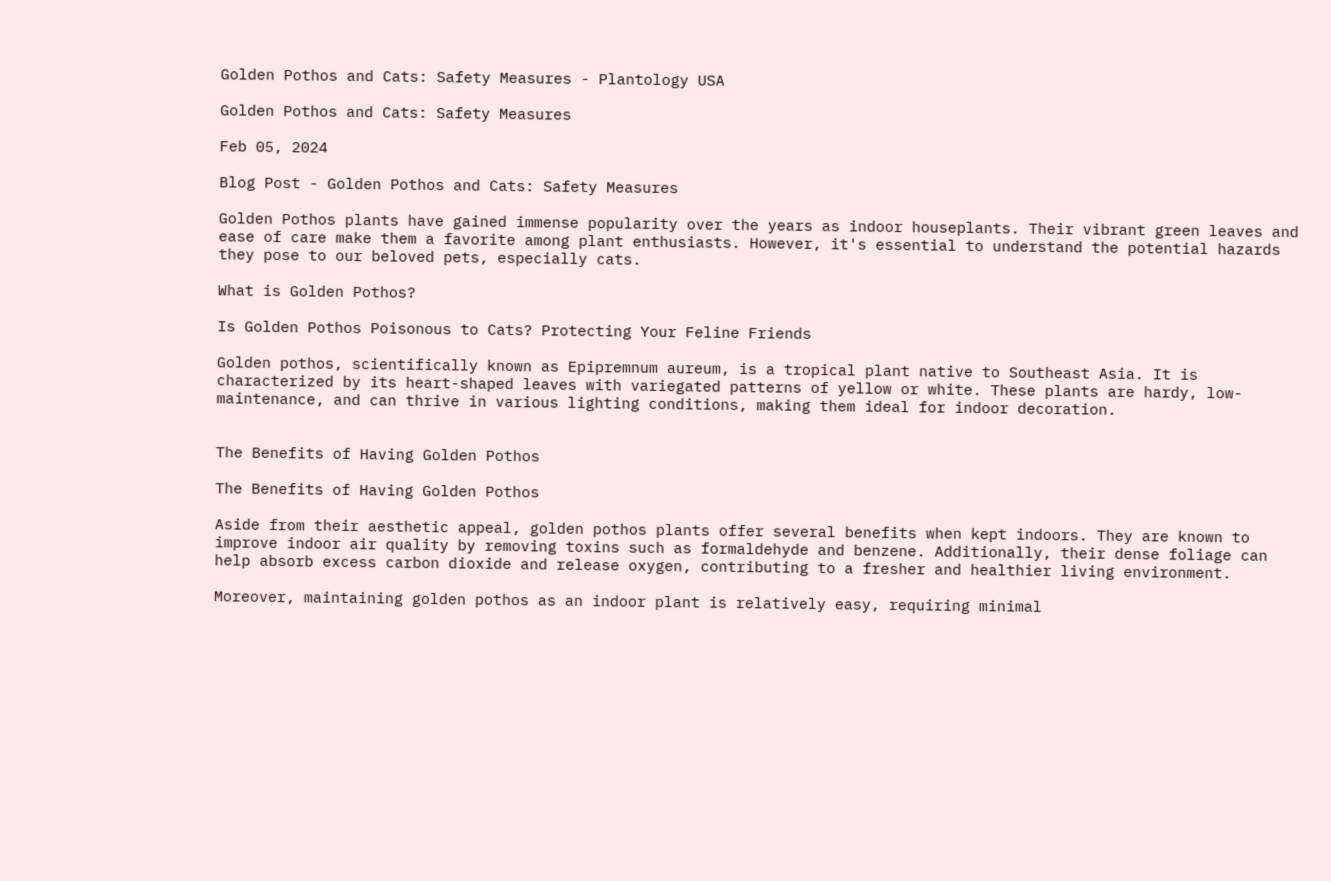Golden Pothos and Cats: Safety Measures - Plantology USA

Golden Pothos and Cats: Safety Measures

Feb 05, 2024

Blog Post - Golden Pothos and Cats: Safety Measures

Golden Pothos plants have gained immense popularity over the years as indoor houseplants. Their vibrant green leaves and ease of care make them a favorite among plant enthusiasts. However, it's essential to understand the potential hazards they pose to our beloved pets, especially cats.

What is Golden Pothos?

Is Golden Pothos Poisonous to Cats? Protecting Your Feline Friends

Golden pothos, scientifically known as Epipremnum aureum, is a tropical plant native to Southeast Asia. It is characterized by its heart-shaped leaves with variegated patterns of yellow or white. These plants are hardy, low-maintenance, and can thrive in various lighting conditions, making them ideal for indoor decoration.


The Benefits of Having Golden Pothos

The Benefits of Having Golden Pothos

Aside from their aesthetic appeal, golden pothos plants offer several benefits when kept indoors. They are known to improve indoor air quality by removing toxins such as formaldehyde and benzene. Additionally, their dense foliage can help absorb excess carbon dioxide and release oxygen, contributing to a fresher and healthier living environment.

Moreover, maintaining golden pothos as an indoor plant is relatively easy, requiring minimal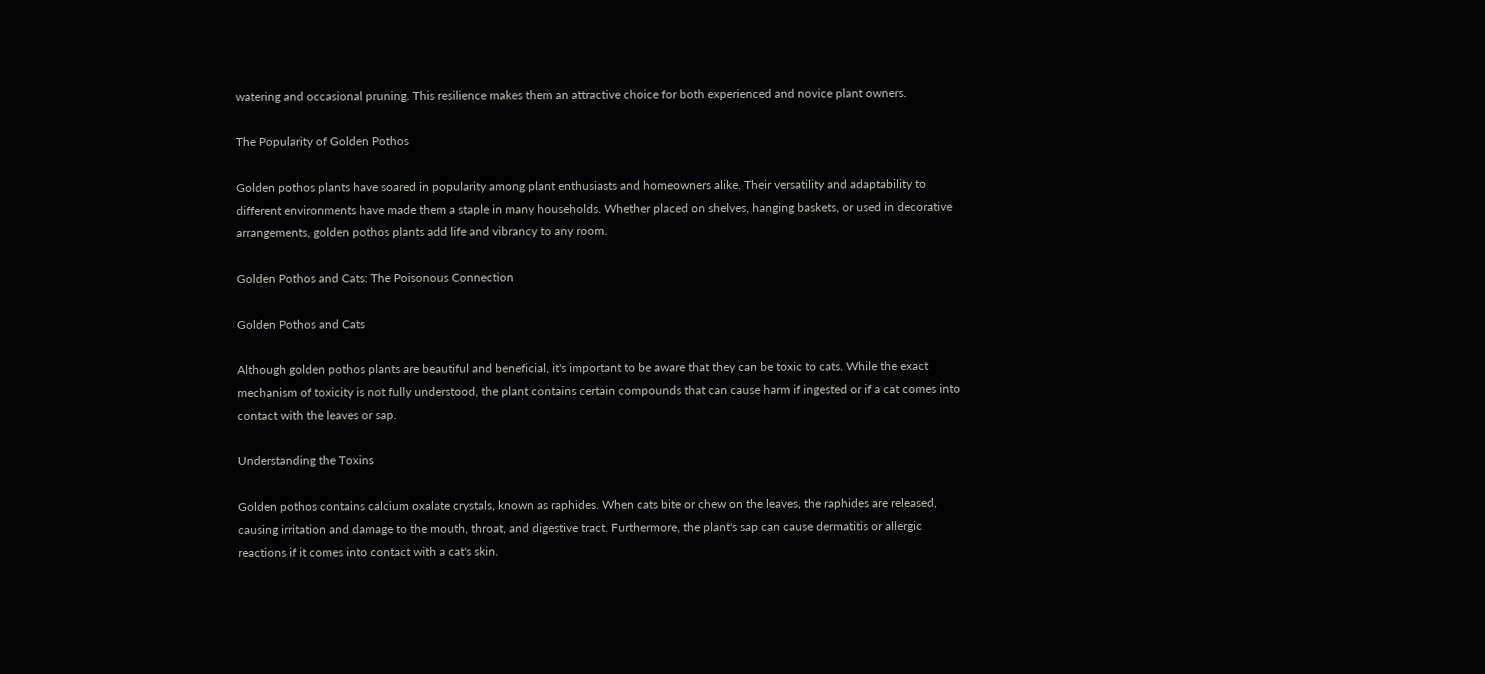watering and occasional pruning. This resilience makes them an attractive choice for both experienced and novice plant owners.

The Popularity of Golden Pothos

Golden pothos plants have soared in popularity among plant enthusiasts and homeowners alike. Their versatility and adaptability to different environments have made them a staple in many households. Whether placed on shelves, hanging baskets, or used in decorative arrangements, golden pothos plants add life and vibrancy to any room.

Golden Pothos and Cats: The Poisonous Connection

Golden Pothos and Cats

Although golden pothos plants are beautiful and beneficial, it's important to be aware that they can be toxic to cats. While the exact mechanism of toxicity is not fully understood, the plant contains certain compounds that can cause harm if ingested or if a cat comes into contact with the leaves or sap.

Understanding the Toxins

Golden pothos contains calcium oxalate crystals, known as raphides. When cats bite or chew on the leaves, the raphides are released, causing irritation and damage to the mouth, throat, and digestive tract. Furthermore, the plant's sap can cause dermatitis or allergic reactions if it comes into contact with a cat's skin.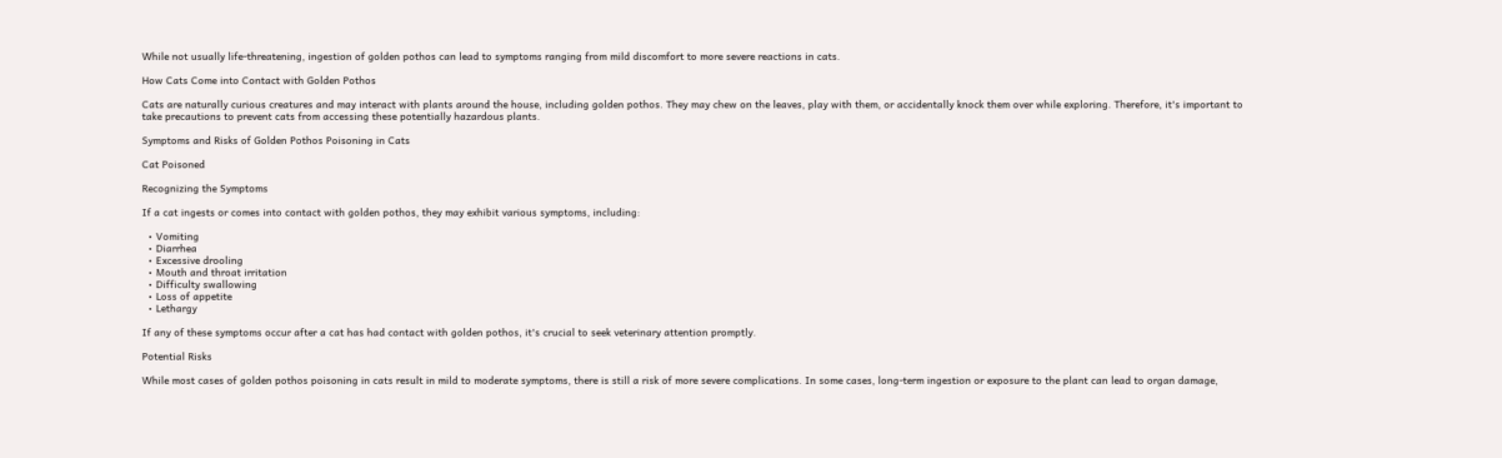While not usually life-threatening, ingestion of golden pothos can lead to symptoms ranging from mild discomfort to more severe reactions in cats.

How Cats Come into Contact with Golden Pothos

Cats are naturally curious creatures and may interact with plants around the house, including golden pothos. They may chew on the leaves, play with them, or accidentally knock them over while exploring. Therefore, it's important to take precautions to prevent cats from accessing these potentially hazardous plants.

Symptoms and Risks of Golden Pothos Poisoning in Cats

Cat Poisoned

Recognizing the Symptoms

If a cat ingests or comes into contact with golden pothos, they may exhibit various symptoms, including:

  • Vomiting
  • Diarrhea
  • Excessive drooling
  • Mouth and throat irritation
  • Difficulty swallowing
  • Loss of appetite
  • Lethargy

If any of these symptoms occur after a cat has had contact with golden pothos, it's crucial to seek veterinary attention promptly.

Potential Risks

While most cases of golden pothos poisoning in cats result in mild to moderate symptoms, there is still a risk of more severe complications. In some cases, long-term ingestion or exposure to the plant can lead to organ damage,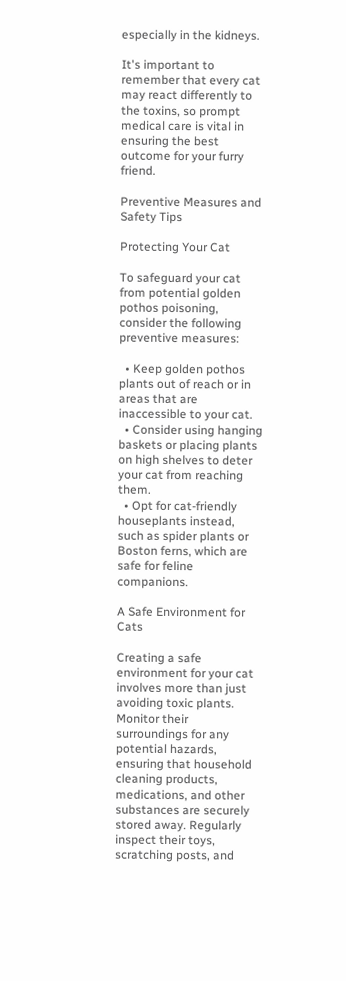especially in the kidneys.

It's important to remember that every cat may react differently to the toxins, so prompt medical care is vital in ensuring the best outcome for your furry friend.

Preventive Measures and Safety Tips

Protecting Your Cat

To safeguard your cat from potential golden pothos poisoning, consider the following preventive measures:

  • Keep golden pothos plants out of reach or in areas that are inaccessible to your cat.
  • Consider using hanging baskets or placing plants on high shelves to deter your cat from reaching them.
  • Opt for cat-friendly houseplants instead, such as spider plants or Boston ferns, which are safe for feline companions.

A Safe Environment for Cats

Creating a safe environment for your cat involves more than just avoiding toxic plants. Monitor their surroundings for any potential hazards, ensuring that household cleaning products, medications, and other substances are securely stored away. Regularly inspect their toys, scratching posts, and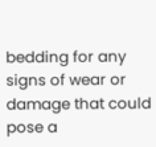bedding for any signs of wear or damage that could pose a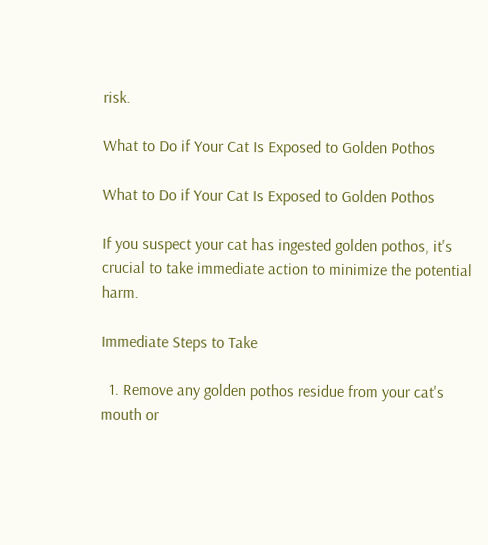risk.

What to Do if Your Cat Is Exposed to Golden Pothos

What to Do if Your Cat Is Exposed to Golden Pothos

If you suspect your cat has ingested golden pothos, it's crucial to take immediate action to minimize the potential harm.

Immediate Steps to Take

  1. Remove any golden pothos residue from your cat's mouth or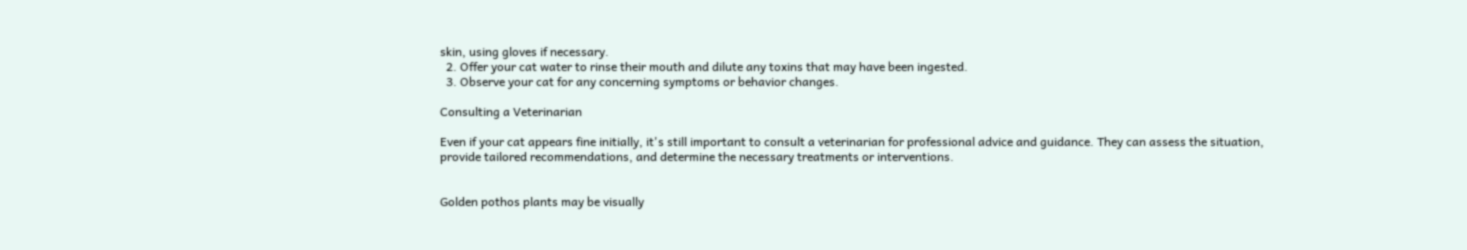skin, using gloves if necessary.
  2. Offer your cat water to rinse their mouth and dilute any toxins that may have been ingested.
  3. Observe your cat for any concerning symptoms or behavior changes.

Consulting a Veterinarian

Even if your cat appears fine initially, it's still important to consult a veterinarian for professional advice and guidance. They can assess the situation, provide tailored recommendations, and determine the necessary treatments or interventions.


Golden pothos plants may be visually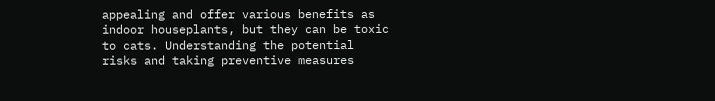appealing and offer various benefits as indoor houseplants, but they can be toxic to cats. Understanding the potential risks and taking preventive measures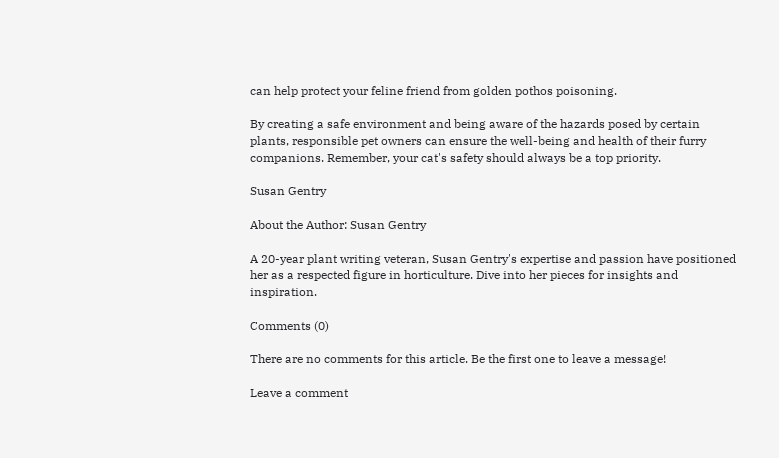can help protect your feline friend from golden pothos poisoning.

By creating a safe environment and being aware of the hazards posed by certain plants, responsible pet owners can ensure the well-being and health of their furry companions. Remember, your cat's safety should always be a top priority.

Susan Gentry

About the Author: Susan Gentry

A 20-year plant writing veteran, Susan Gentry's expertise and passion have positioned her as a respected figure in horticulture. Dive into her pieces for insights and inspiration.

Comments (0)

There are no comments for this article. Be the first one to leave a message!

Leave a comment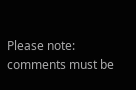Please note: comments must be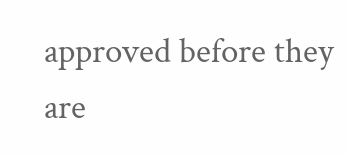approved before they are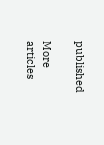published

More articles